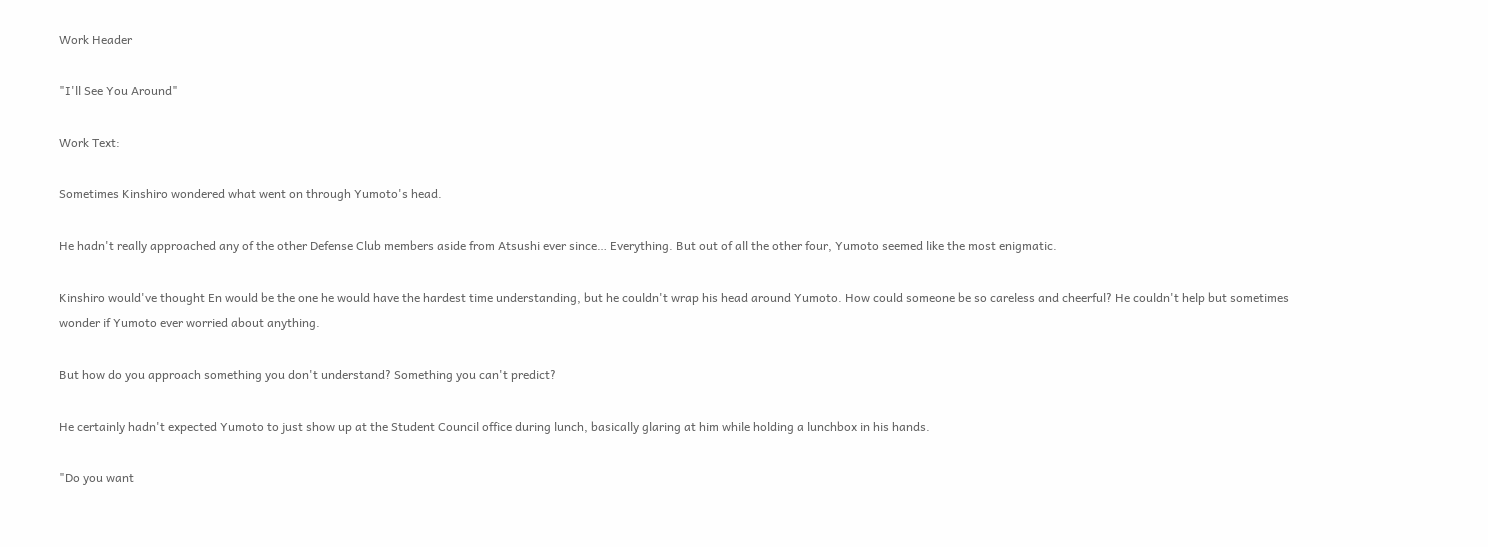Work Header

"I'll See You Around"

Work Text:

Sometimes Kinshiro wondered what went on through Yumoto's head.

He hadn't really approached any of the other Defense Club members aside from Atsushi ever since… Everything. But out of all the other four, Yumoto seemed like the most enigmatic.

Kinshiro would've thought En would be the one he would have the hardest time understanding, but he couldn't wrap his head around Yumoto. How could someone be so careless and cheerful? He couldn't help but sometimes wonder if Yumoto ever worried about anything.

But how do you approach something you don't understand? Something you can't predict?

He certainly hadn't expected Yumoto to just show up at the Student Council office during lunch, basically glaring at him while holding a lunchbox in his hands.

"Do you want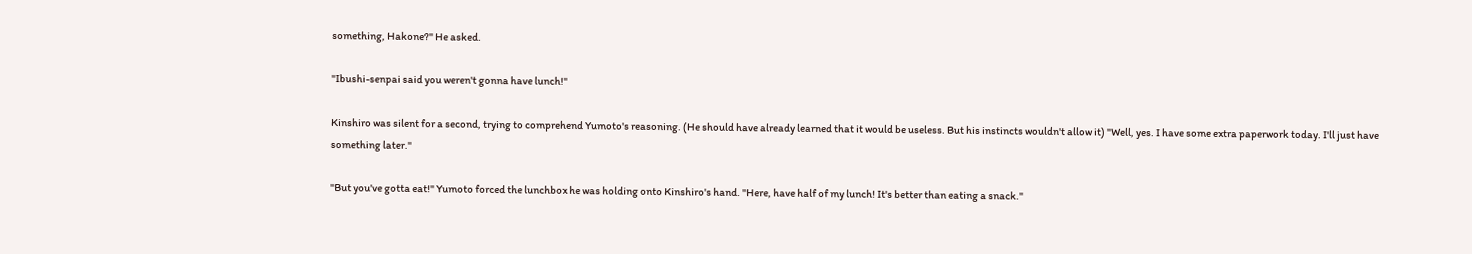something, Hakone?" He asked.

"Ibushi-senpai said you weren't gonna have lunch!"

Kinshiro was silent for a second, trying to comprehend Yumoto's reasoning. (He should have already learned that it would be useless. But his instincts wouldn't allow it) "Well, yes. I have some extra paperwork today. I'll just have something later."

"But you've gotta eat!" Yumoto forced the lunchbox he was holding onto Kinshiro's hand. "Here, have half of my lunch! It's better than eating a snack."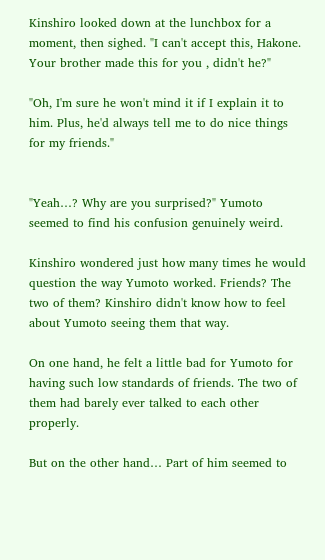Kinshiro looked down at the lunchbox for a moment, then sighed. "I can't accept this, Hakone. Your brother made this for you , didn't he?"

"Oh, I'm sure he won't mind it if I explain it to him. Plus, he'd always tell me to do nice things for my friends."


"Yeah…? Why are you surprised?" Yumoto seemed to find his confusion genuinely weird.

Kinshiro wondered just how many times he would question the way Yumoto worked. Friends? The two of them? Kinshiro didn't know how to feel about Yumoto seeing them that way.

On one hand, he felt a little bad for Yumoto for having such low standards of friends. The two of them had barely ever talked to each other properly.

But on the other hand… Part of him seemed to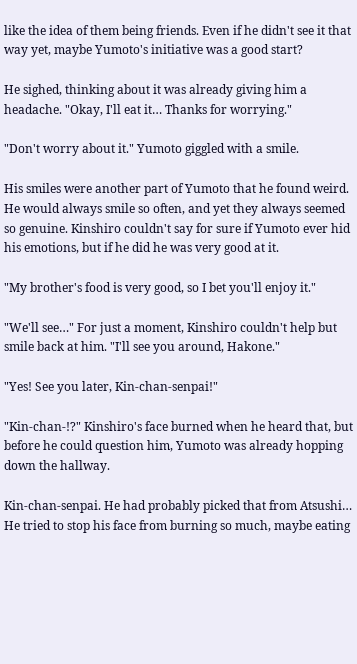like the idea of them being friends. Even if he didn't see it that way yet, maybe Yumoto's initiative was a good start?

He sighed, thinking about it was already giving him a headache. "Okay, I'll eat it… Thanks for worrying."

"Don't worry about it." Yumoto giggled with a smile.

His smiles were another part of Yumoto that he found weird. He would always smile so often, and yet they always seemed so genuine. Kinshiro couldn't say for sure if Yumoto ever hid his emotions, but if he did he was very good at it.

"My brother's food is very good, so I bet you'll enjoy it."

"We'll see…" For just a moment, Kinshiro couldn't help but smile back at him. "I'll see you around, Hakone."

"Yes! See you later, Kin-chan-senpai!"

"Kin-chan-!?" Kinshiro's face burned when he heard that, but before he could question him, Yumoto was already hopping down the hallway.

Kin-chan-senpai. He had probably picked that from Atsushi… He tried to stop his face from burning so much, maybe eating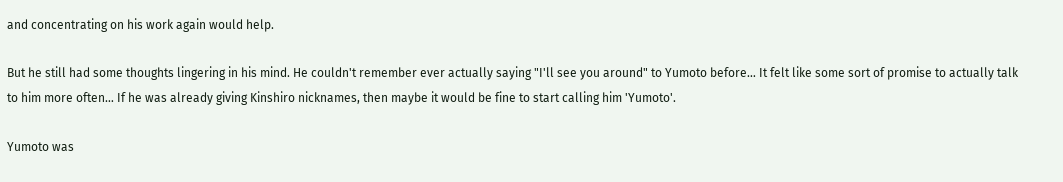and concentrating on his work again would help.

But he still had some thoughts lingering in his mind. He couldn't remember ever actually saying "I'll see you around" to Yumoto before… It felt like some sort of promise to actually talk to him more often… If he was already giving Kinshiro nicknames, then maybe it would be fine to start calling him 'Yumoto'.

Yumoto was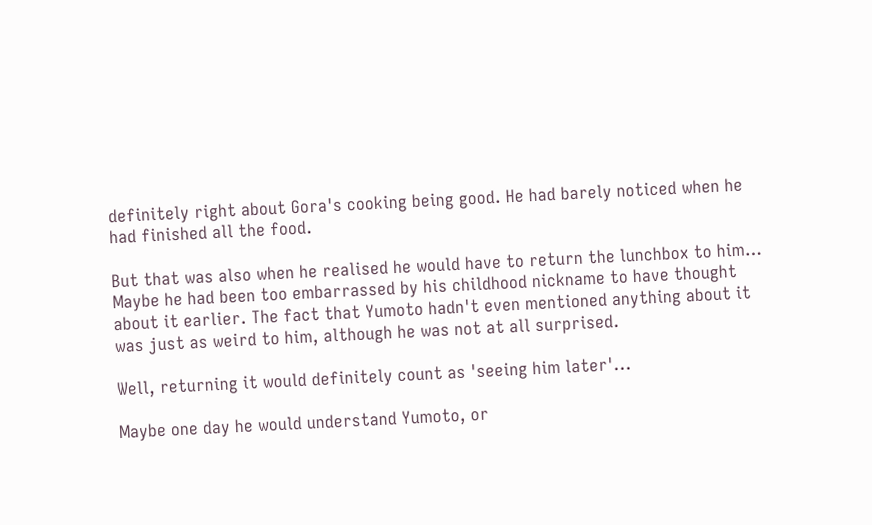definitely right about Gora's cooking being good. He had barely noticed when he had finished all the food.

But that was also when he realised he would have to return the lunchbox to him… Maybe he had been too embarrassed by his childhood nickname to have thought about it earlier. The fact that Yumoto hadn't even mentioned anything about it was just as weird to him, although he was not at all surprised.

Well, returning it would definitely count as 'seeing him later'...

Maybe one day he would understand Yumoto, or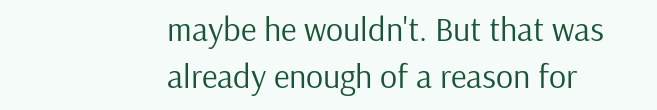maybe he wouldn't. But that was already enough of a reason for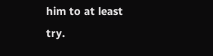him to at least try.